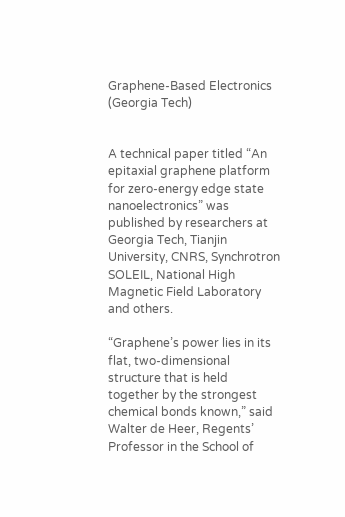Graphene-Based Electronics (Georgia Tech)


A technical paper titled “An epitaxial graphene platform for zero-energy edge state nanoelectronics” was published by researchers at Georgia Tech, Tianjin University, CNRS, Synchrotron SOLEIL, National High Magnetic Field Laboratory and others.

“Graphene’s power lies in its flat, two-dimensional structure that is held together by the strongest chemical bonds known,” said Walter de Heer, Regents’ Professor in the School of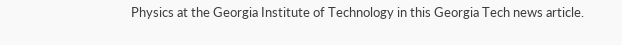Physics at the Georgia Institute of Technology in this Georgia Tech news article.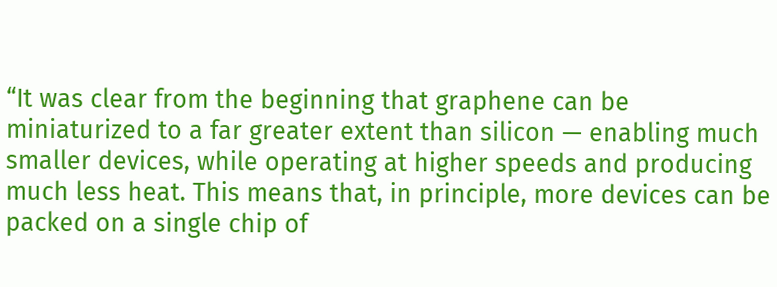“It was clear from the beginning that graphene can be miniaturized to a far greater extent than silicon — enabling much smaller devices, while operating at higher speeds and producing much less heat. This means that, in principle, more devices can be packed on a single chip of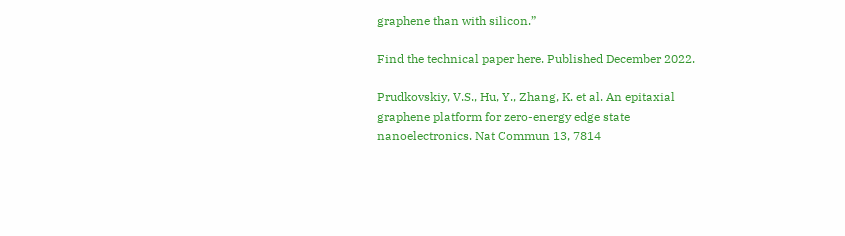graphene than with silicon.”

Find the technical paper here. Published December 2022.

Prudkovskiy, V.S., Hu, Y., Zhang, K. et al. An epitaxial graphene platform for zero-energy edge state nanoelectronics. Nat Commun 13, 7814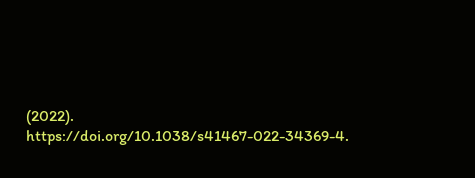(2022). https://doi.org/10.1038/s41467-022-34369-4.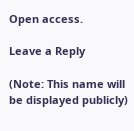Open access.

Leave a Reply

(Note: This name will be displayed publicly)